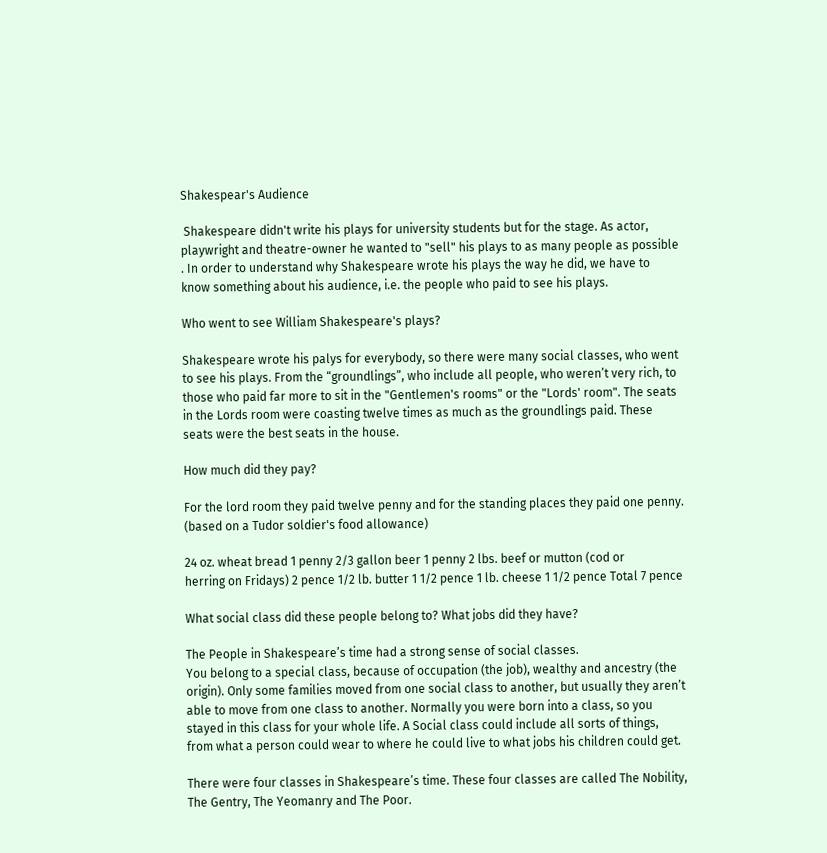Shakespear's Audience

 Shakespeare didn't write his plays for university students but for the stage. As actor, playwright and theatre-owner he wanted to "sell" his plays to as many people as possible . In order to understand why Shakespeare wrote his plays the way he did, we have to know something about his audience, i.e. the people who paid to see his plays.

Who went to see William Shakespeare's plays?

Shakespeare wrote his palys for everybody, so there were many social classes, who went to see his plays. From the “groundlings”, who include all people, who weren’t very rich, to those who paid far more to sit in the "Gentlemen's rooms" or the "Lords' room". The seats in the Lords room were coasting twelve times as much as the groundlings paid. These seats were the best seats in the house.

How much did they pay?

For the lord room they paid twelve penny and for the standing places they paid one penny.
(based on a Tudor soldier's food allowance)

24 oz. wheat bread 1 penny 2/3 gallon beer 1 penny 2 lbs. beef or mutton (cod or
herring on Fridays) 2 pence 1/2 lb. butter 1 1/2 pence 1 lb. cheese 1 1/2 pence Total 7 pence

What social class did these people belong to? What jobs did they have?

The People in Shakespeare’s time had a strong sense of social classes.
You belong to a special class, because of occupation (the job), wealthy and ancestry (the origin). Only some families moved from one social class to another, but usually they aren’t able to move from one class to another. Normally you were born into a class, so you stayed in this class for your whole life. A Social class could include all sorts of things, from what a person could wear to where he could live to what jobs his children could get.

There were four classes in Shakespeare’s time. These four classes are called The Nobility, The Gentry, The Yeomanry and The Poor.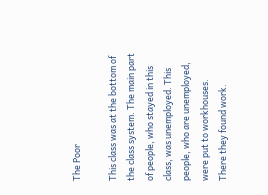The Poor

This class was at the bottom of the class system. The main part of people, who stayed in this class, was unemployed. This people, who are unemployed, were put to workhouses. There they found work.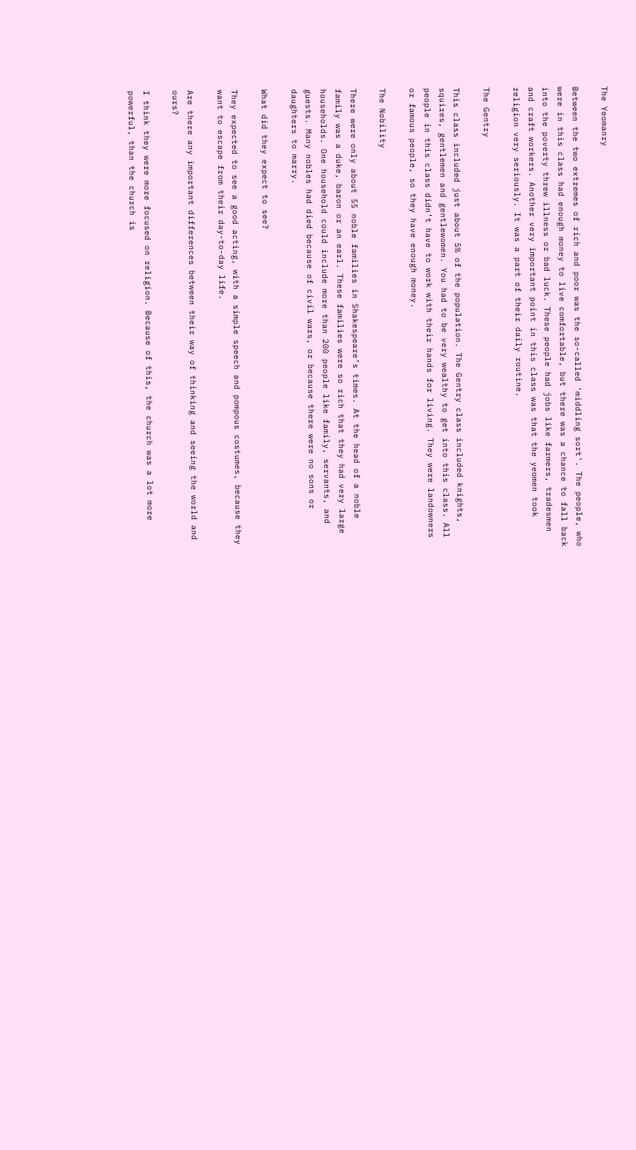The Yeomanry

Between the two extremes of rich and poor was the so-called 'middling sort'. The people, who were in this class had enough money to live comfortable, but there was a chance to fall back into the poverty threw illness or bad luck. These people had jobs like farmers, tradesmen and craft workers. Another very important point in this class was that the yeomen took religion very seriously. It was a part of their daily routine.

The Gentry

This class included just about 5% of the population. The Gentry class included knights, squires, gentlemen and gentlewomen. You had to be very wealthy to get into this class. All people in this class didn’t have to work with their hands for living. They were landowners or famous people, so they have enough money.

The Nobility

There were only about 55 noble families in Shakespeare’s times. At the head of a noble family was a duke, baron or an earl. These families were so rich that they had very large households. One household could include more than 200 people like family, servants, and guests. Many nobles had died because of civil wars, or because there were no sons or daughters to marry.

What did they expect to see?

They expected to see a good acting, with a simple speech and pompous costumes, because they want to escape from their day-to-day life.

Are there any important differences between their way of thinking and seeing the world and ours?

I think they were more focused on religion. Because of this, the church was a lot more powerful, than the church is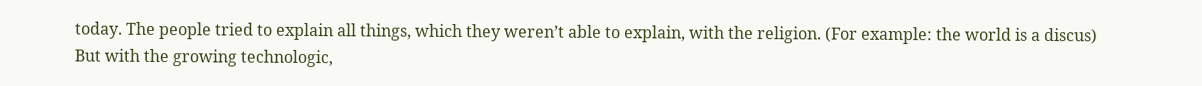today. The people tried to explain all things, which they weren’t able to explain, with the religion. (For example: the world is a discus) But with the growing technologic,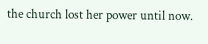the church lost her power until now.